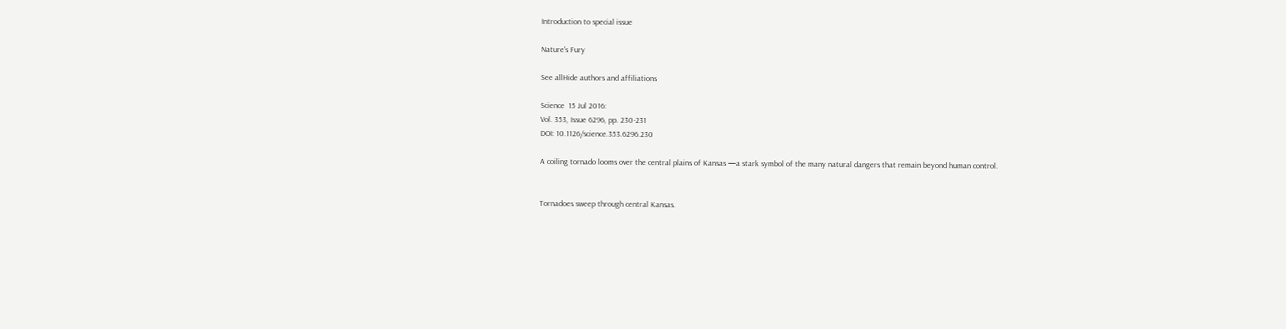Introduction to special issue

Nature's Fury

See allHide authors and affiliations

Science  15 Jul 2016:
Vol. 353, Issue 6296, pp. 230-231
DOI: 10.1126/science.353.6296.230

A coiling tornado looms over the central plains of Kansas —a stark symbol of the many natural dangers that remain beyond human control.


Tornadoes sweep through central Kansas.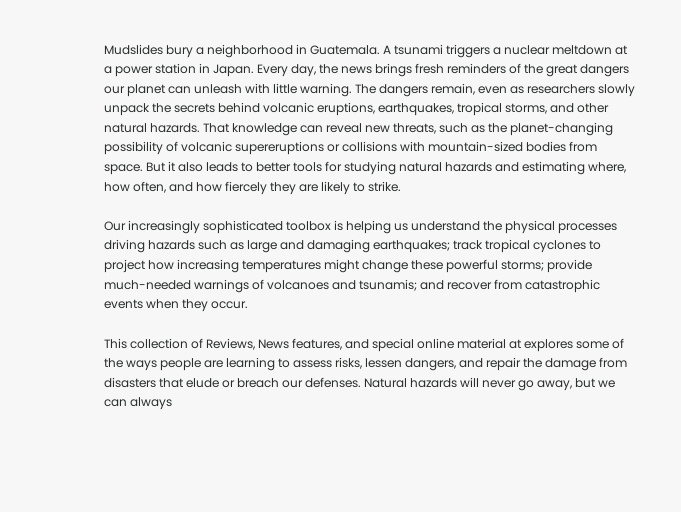Mudslides bury a neighborhood in Guatemala. A tsunami triggers a nuclear meltdown at a power station in Japan. Every day, the news brings fresh reminders of the great dangers our planet can unleash with little warning. The dangers remain, even as researchers slowly unpack the secrets behind volcanic eruptions, earthquakes, tropical storms, and other natural hazards. That knowledge can reveal new threats, such as the planet-changing possibility of volcanic supereruptions or collisions with mountain-sized bodies from space. But it also leads to better tools for studying natural hazards and estimating where, how often, and how fiercely they are likely to strike.

Our increasingly sophisticated toolbox is helping us understand the physical processes driving hazards such as large and damaging earthquakes; track tropical cyclones to project how increasing temperatures might change these powerful storms; provide much-needed warnings of volcanoes and tsunamis; and recover from catastrophic events when they occur.

This collection of Reviews, News features, and special online material at explores some of the ways people are learning to assess risks, lessen dangers, and repair the damage from disasters that elude or breach our defenses. Natural hazards will never go away, but we can always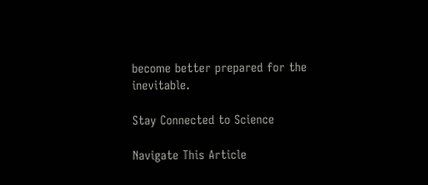become better prepared for the inevitable.

Stay Connected to Science

Navigate This Article